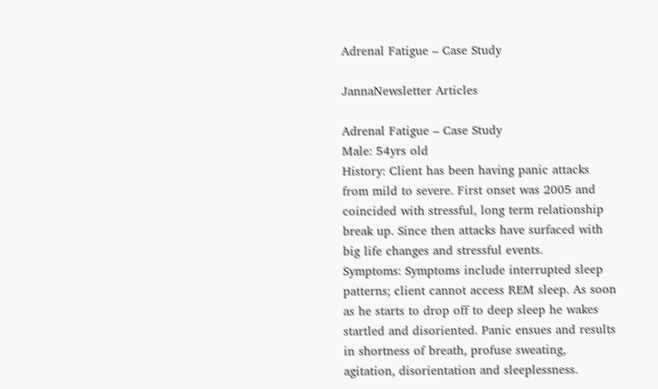Adrenal Fatigue – Case Study

JannaNewsletter Articles

Adrenal Fatigue – Case Study
Male: 54yrs old
History: Client has been having panic attacks from mild to severe. First onset was 2005 and coincided with stressful, long term relationship break up. Since then attacks have surfaced with big life changes and stressful events.
Symptoms: Symptoms include interrupted sleep patterns; client cannot access REM sleep. As soon as he starts to drop off to deep sleep he wakes startled and disoriented. Panic ensues and results in shortness of breath, profuse sweating, agitation, disorientation and sleeplessness.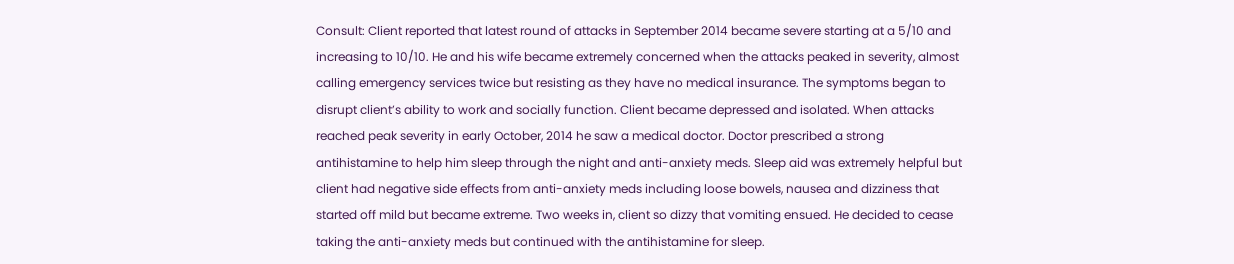Consult: Client reported that latest round of attacks in September 2014 became severe starting at a 5/10 and increasing to 10/10. He and his wife became extremely concerned when the attacks peaked in severity, almost calling emergency services twice but resisting as they have no medical insurance. The symptoms began to disrupt client’s ability to work and socially function. Client became depressed and isolated. When attacks reached peak severity in early October, 2014 he saw a medical doctor. Doctor prescribed a strong antihistamine to help him sleep through the night and anti-anxiety meds. Sleep aid was extremely helpful but client had negative side effects from anti-anxiety meds including loose bowels, nausea and dizziness that started off mild but became extreme. Two weeks in, client so dizzy that vomiting ensued. He decided to cease taking the anti-anxiety meds but continued with the antihistamine for sleep.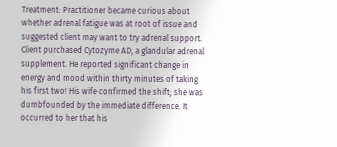Treatment: Practitioner became curious about whether adrenal fatigue was at root of issue and suggested client may want to try adrenal support. Client purchased Cytozyme AD, a glandular adrenal supplement. He reported significant change in energy and mood within thirty minutes of taking his first two! His wife confirmed the shift; she was dumbfounded by the immediate difference. It occurred to her that his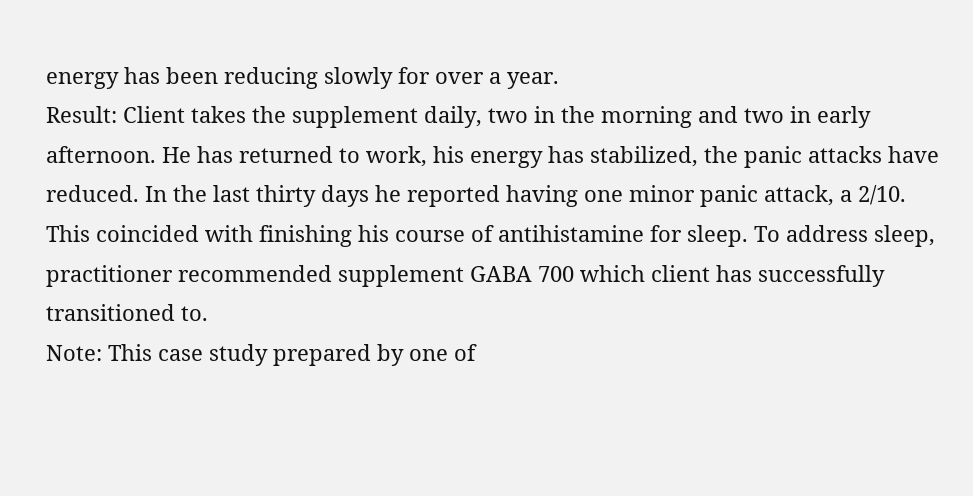energy has been reducing slowly for over a year.
Result: Client takes the supplement daily, two in the morning and two in early afternoon. He has returned to work, his energy has stabilized, the panic attacks have reduced. In the last thirty days he reported having one minor panic attack, a 2/10. This coincided with finishing his course of antihistamine for sleep. To address sleep, practitioner recommended supplement GABA 700 which client has successfully transitioned to.
Note: This case study prepared by one of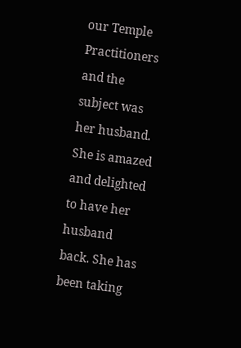our Temple Practitioners and the subject was her husband. She is amazed and delighted to have her husband back. She has been taking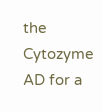the Cytozyme AD for a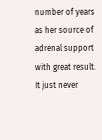number of years as her source of adrenal support with great result. It just never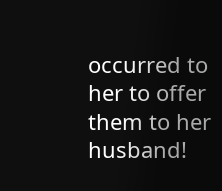occurred to her to offer them to her husband!